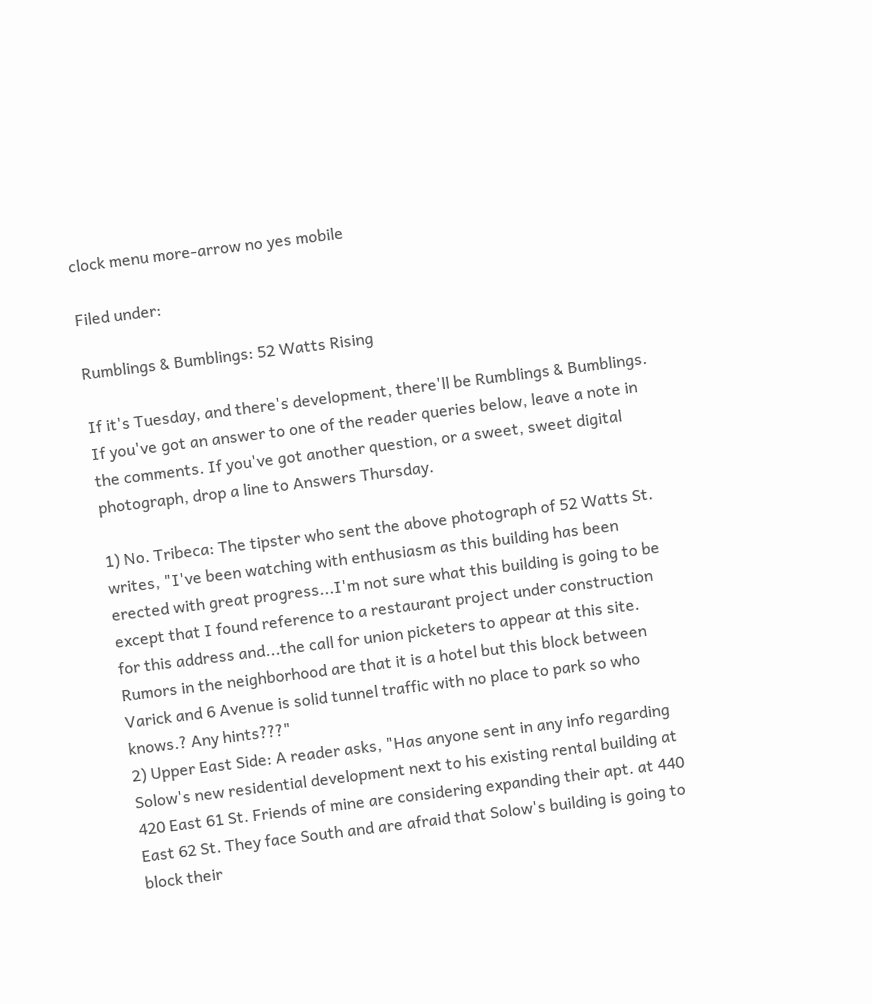clock menu more-arrow no yes mobile

Filed under:

Rumblings & Bumblings: 52 Watts Rising

If it's Tuesday, and there's development, there'll be Rumblings & Bumblings. If you've got an answer to one of the reader queries below, leave a note in the comments. If you've got another question, or a sweet, sweet digital photograph, drop a line to Answers Thursday.

1) No. Tribeca: The tipster who sent the above photograph of 52 Watts St. writes, "I've been watching with enthusiasm as this building has been erected with great progress...I'm not sure what this building is going to be except that I found reference to a restaurant project under construction for this address and...the call for union picketers to appear at this site. Rumors in the neighborhood are that it is a hotel but this block between Varick and 6 Avenue is solid tunnel traffic with no place to park so who knows.? Any hints???"
2) Upper East Side: A reader asks, "Has anyone sent in any info regarding Solow's new residential development next to his existing rental building at 420 East 61 St. Friends of mine are considering expanding their apt. at 440 East 62 St. They face South and are afraid that Solow's building is going to block their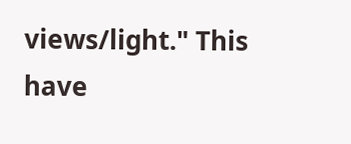views/light." This have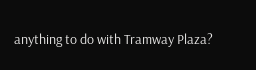anything to do with Tramway Plaza?